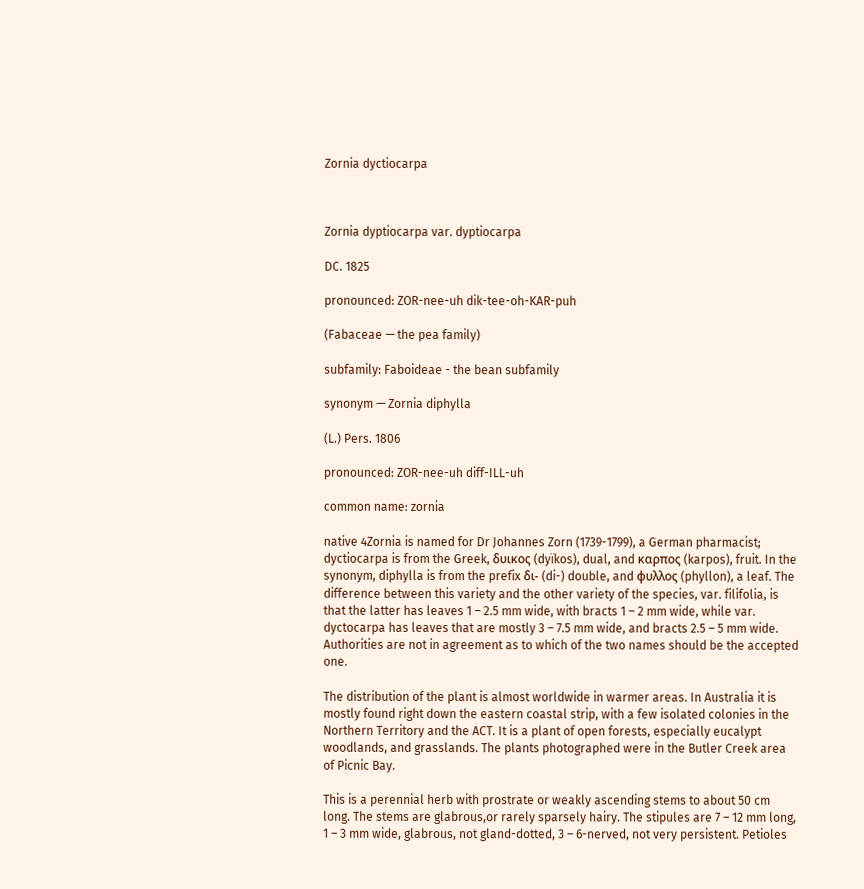Zornia dyctiocarpa



Zornia dyptiocarpa var. dyptiocarpa

DC. 1825

pronounced: ZOR-nee-uh dik-tee-oh-KAR-puh

(Fabaceae — the pea family)

subfamily: Faboideae - the bean subfamily

synonym — Zornia diphylla

(L.) Pers. 1806

pronounced: ZOR-nee-uh diff-ILL-uh

common name: zornia

native 4Zornia is named for Dr Johannes Zorn (1739-1799), a German pharmacist; dyctiocarpa is from the Greek, δυικος (dyïkos), dual, and καρπος (karpos), fruit. In the synonym, diphylla is from the prefix δι- (di-) double, and φυλλος (phyllon), a leaf. The difference between this variety and the other variety of the species, var. filifolia, is that the latter has leaves 1 – 2.5 mm wide, with bracts 1 – 2 mm wide, while var. dyctocarpa has leaves that are mostly 3 – 7.5 mm wide, and bracts 2.5 – 5 mm wide. Authorities are not in agreement as to which of the two names should be the accepted one.

The distribution of the plant is almost worldwide in warmer areas. In Australia it is mostly found right down the eastern coastal strip, with a few isolated colonies in the Northern Territory and the ACT. It is a plant of open forests, especially eucalypt woodlands, and grasslands. The plants photographed were in the Butler Creek area of Picnic Bay.

This is a perennial herb with prostrate or weakly ascending stems to about 50 cm long. The stems are glabrous,or rarely sparsely hairy. The stipules are 7 – 12 mm long, 1 – 3 mm wide, glabrous, not gland-dotted, 3 – 6-nerved, not very persistent. Petioles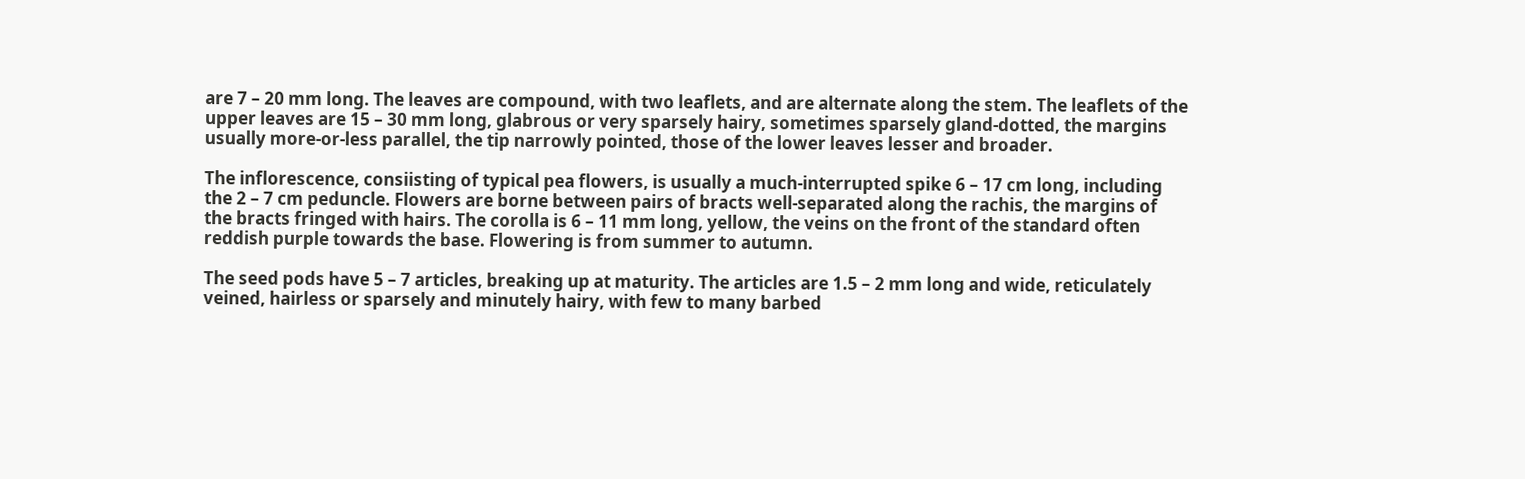are 7 – 20 mm long. The leaves are compound, with two leaflets, and are alternate along the stem. The leaflets of the upper leaves are 15 – 30 mm long, glabrous or very sparsely hairy, sometimes sparsely gland-dotted, the margins usually more-or-less parallel, the tip narrowly pointed, those of the lower leaves lesser and broader.

The inflorescence, consiisting of typical pea flowers, is usually a much-interrupted spike 6 – 17 cm long, including the 2 – 7 cm peduncle. Flowers are borne between pairs of bracts well-separated along the rachis, the margins of the bracts fringed with hairs. The corolla is 6 – 11 mm long, yellow, the veins on the front of the standard often reddish purple towards the base. Flowering is from summer to autumn.

The seed pods have 5 – 7 articles, breaking up at maturity. The articles are 1.5 – 2 mm long and wide, reticulately veined, hairless or sparsely and minutely hairy, with few to many barbed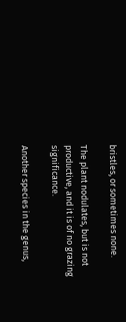bristles, or sometimes none.

The plant nodulates, but is not productive, and it is of no grazing significance.

Another species in the genus,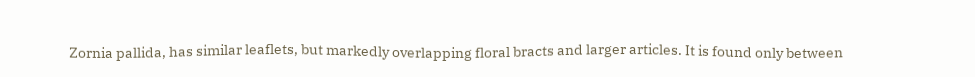Zornia pallida, has similar leaflets, but markedly overlapping floral bracts and larger articles. It is found only between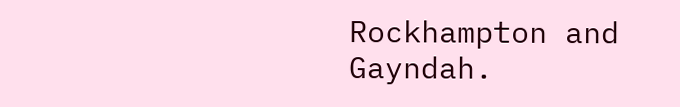Rockhampton and Gayndah.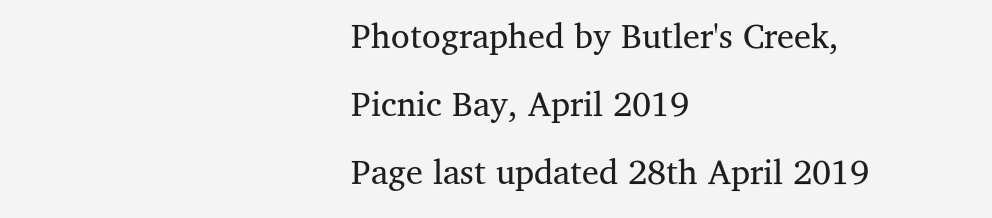Photographed by Butler's Creek, Picnic Bay, April 2019
Page last updated 28th April 2019